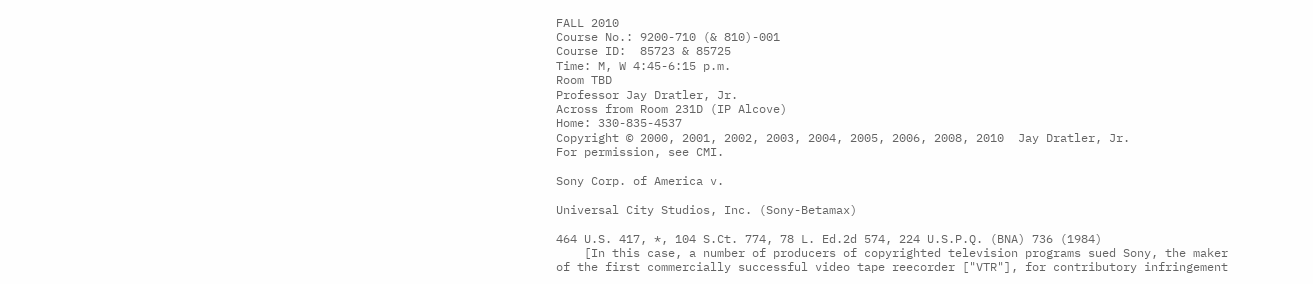FALL 2010
Course No.: 9200-710 (& 810)-001
Course ID:  85723 & 85725
Time: M, W 4:45-6:15 p.m.
Room TBD
Professor Jay Dratler, Jr.
Across from Room 231D (IP Alcove)
Home: 330-835-4537
Copyright © 2000, 2001, 2002, 2003, 2004, 2005, 2006, 2008, 2010  Jay Dratler, Jr.
For permission, see CMI.

Sony Corp. of America v.

Universal City Studios, Inc. (Sony-Betamax)

464 U.S. 417, *, 104 S.Ct. 774, 78 L. Ed.2d 574, 224 U.S.P.Q. (BNA) 736 (1984)
    [In this case, a number of producers of copyrighted television programs sued Sony, the maker of the first commercially successful video tape reecorder ["VTR"], for contributory infringement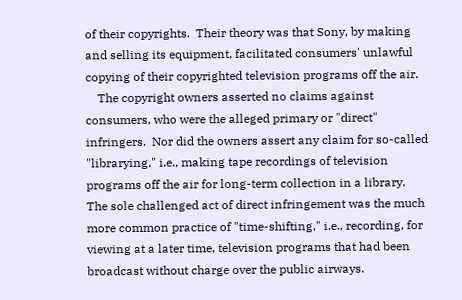of their copyrights.  Their theory was that Sony, by making and selling its equipment, facilitated consumers' unlawful copying of their copyrighted television programs off the air.
    The copyright owners asserted no claims against consumers, who were the alleged primary or "direct" infringers.  Nor did the owners assert any claim for so-called "librarying," i.e., making tape recordings of television programs off the air for long-term collection in a library.  The sole challenged act of direct infringement was the much more common practice of "time-shifting," i.e., recording, for viewing at a later time, television programs that had been broadcast without charge over the public airways.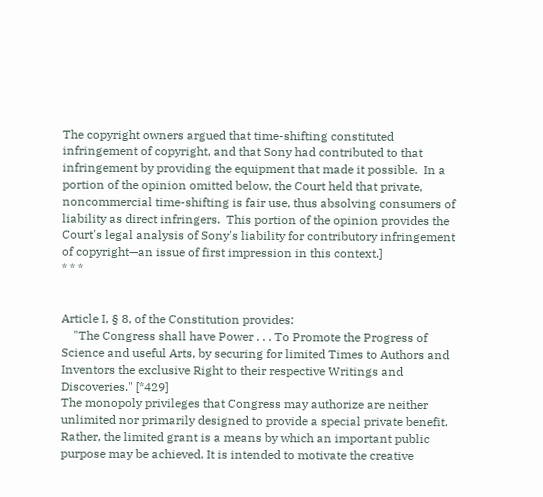The copyright owners argued that time-shifting constituted infringement of copyright, and that Sony had contributed to that infringement by providing the equipment that made it possible.  In a portion of the opinion omitted below, the Court held that private, noncommercial time-shifting is fair use, thus absolving consumers of liability as direct infringers.  This portion of the opinion provides the Court's legal analysis of Sony's liability for contributory infringement of copyright—an issue of first impression in this context.]
* * *


Article I, § 8, of the Constitution provides:
    "The Congress shall have Power . . . To Promote the Progress of Science and useful Arts, by securing for limited Times to Authors and Inventors the exclusive Right to their respective Writings and Discoveries." [*429]
The monopoly privileges that Congress may authorize are neither unlimited nor primarily designed to provide a special private benefit. Rather, the limited grant is a means by which an important public purpose may be achieved. It is intended to motivate the creative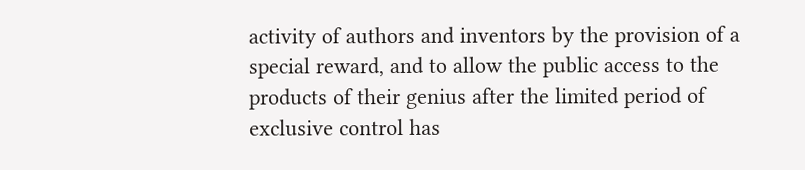activity of authors and inventors by the provision of a special reward, and to allow the public access to the products of their genius after the limited period of exclusive control has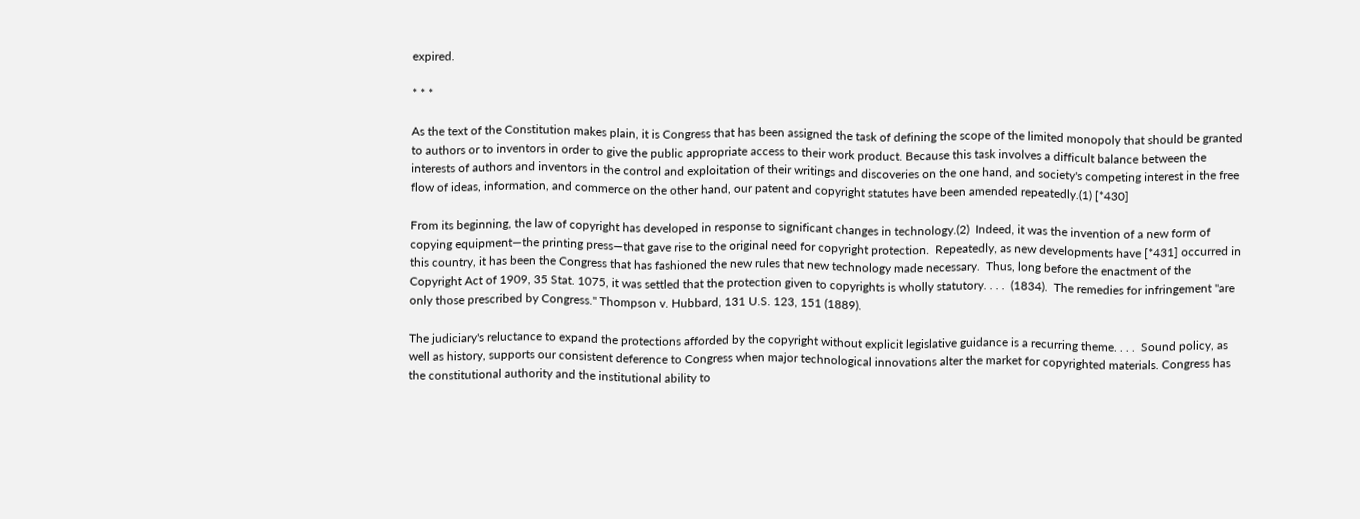expired.

* * *

As the text of the Constitution makes plain, it is Congress that has been assigned the task of defining the scope of the limited monopoly that should be granted to authors or to inventors in order to give the public appropriate access to their work product. Because this task involves a difficult balance between the interests of authors and inventors in the control and exploitation of their writings and discoveries on the one hand, and society's competing interest in the free flow of ideas, information, and commerce on the other hand, our patent and copyright statutes have been amended repeatedly.(1) [*430]

From its beginning, the law of copyright has developed in response to significant changes in technology.(2)  Indeed, it was the invention of a new form of copying equipment—the printing press—that gave rise to the original need for copyright protection.  Repeatedly, as new developments have [*431] occurred in this country, it has been the Congress that has fashioned the new rules that new technology made necessary.  Thus, long before the enactment of the Copyright Act of 1909, 35 Stat. 1075, it was settled that the protection given to copyrights is wholly statutory. . . .  (1834).  The remedies for infringement "are only those prescribed by Congress." Thompson v. Hubbard, 131 U.S. 123, 151 (1889).

The judiciary's reluctance to expand the protections afforded by the copyright without explicit legislative guidance is a recurring theme. . . .  Sound policy, as well as history, supports our consistent deference to Congress when major technological innovations alter the market for copyrighted materials. Congress has the constitutional authority and the institutional ability to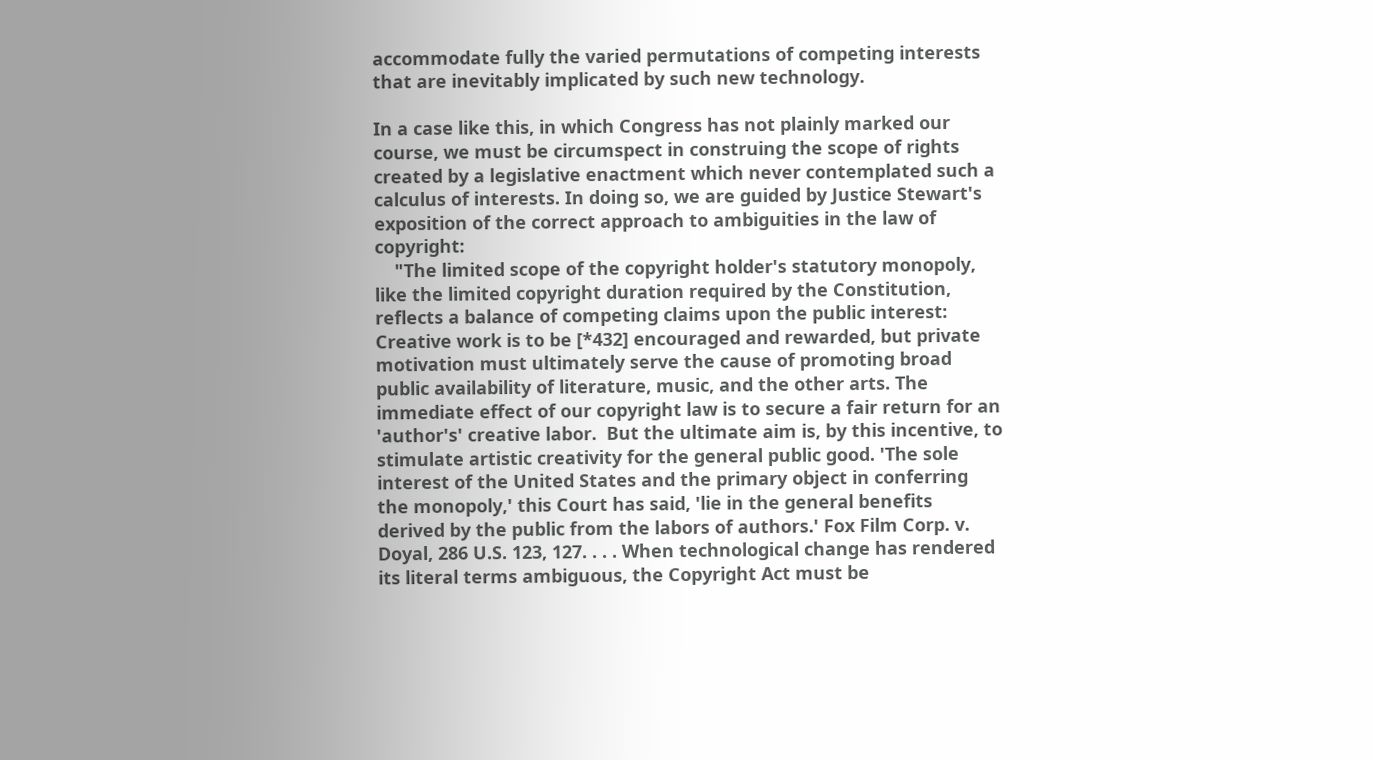accommodate fully the varied permutations of competing interests that are inevitably implicated by such new technology.

In a case like this, in which Congress has not plainly marked our course, we must be circumspect in construing the scope of rights created by a legislative enactment which never contemplated such a calculus of interests. In doing so, we are guided by Justice Stewart's exposition of the correct approach to ambiguities in the law of copyright:
    "The limited scope of the copyright holder's statutory monopoly, like the limited copyright duration required by the Constitution, reflects a balance of competing claims upon the public interest:  Creative work is to be [*432] encouraged and rewarded, but private motivation must ultimately serve the cause of promoting broad public availability of literature, music, and the other arts. The immediate effect of our copyright law is to secure a fair return for an 'author's' creative labor.  But the ultimate aim is, by this incentive, to stimulate artistic creativity for the general public good. 'The sole interest of the United States and the primary object in conferring the monopoly,' this Court has said, 'lie in the general benefits derived by the public from the labors of authors.' Fox Film Corp. v. Doyal, 286 U.S. 123, 127. . . . When technological change has rendered its literal terms ambiguous, the Copyright Act must be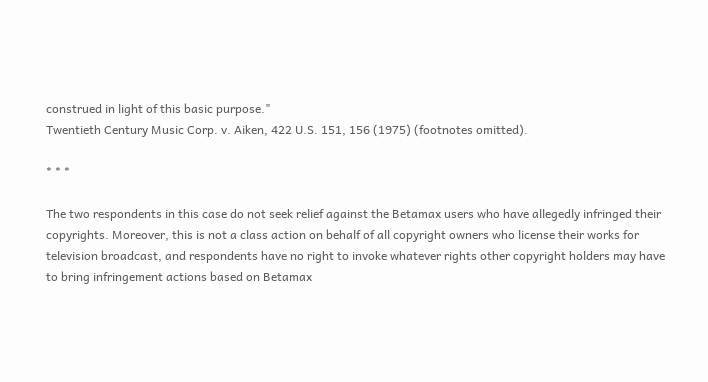construed in light of this basic purpose."
Twentieth Century Music Corp. v. Aiken, 422 U.S. 151, 156 (1975) (footnotes omitted).

* * *

The two respondents in this case do not seek relief against the Betamax users who have allegedly infringed their copyrights. Moreover, this is not a class action on behalf of all copyright owners who license their works for television broadcast, and respondents have no right to invoke whatever rights other copyright holders may have to bring infringement actions based on Betamax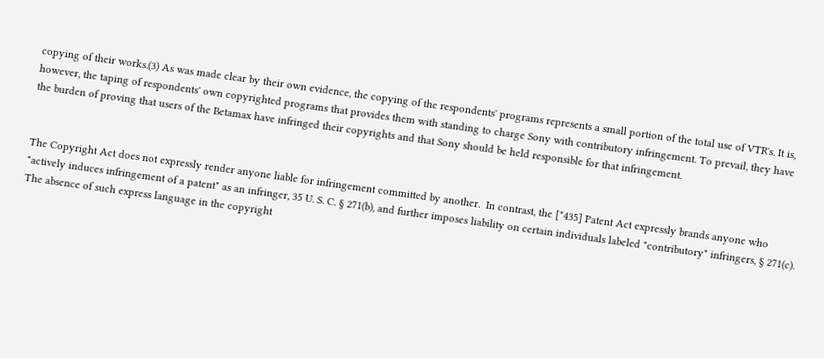copying of their works.(3) As was made clear by their own evidence, the copying of the respondents' programs represents a small portion of the total use of VTR's. It is, however, the taping of respondents' own copyrighted programs that provides them with standing to charge Sony with contributory infringement. To prevail, they have the burden of proving that users of the Betamax have infringed their copyrights and that Sony should be held responsible for that infringement.


The Copyright Act does not expressly render anyone liable for infringement committed by another.  In contrast, the [*435] Patent Act expressly brands anyone who "actively induces infringement of a patent" as an infringer, 35 U. S. C. § 271(b), and further imposes liability on certain individuals labeled "contributory" infringers, § 271(c).  The absence of such express language in the copyright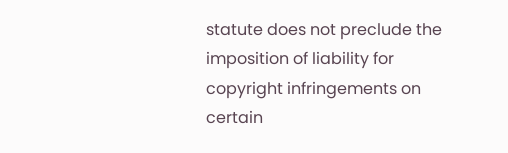statute does not preclude the imposition of liability for copyright infringements on certain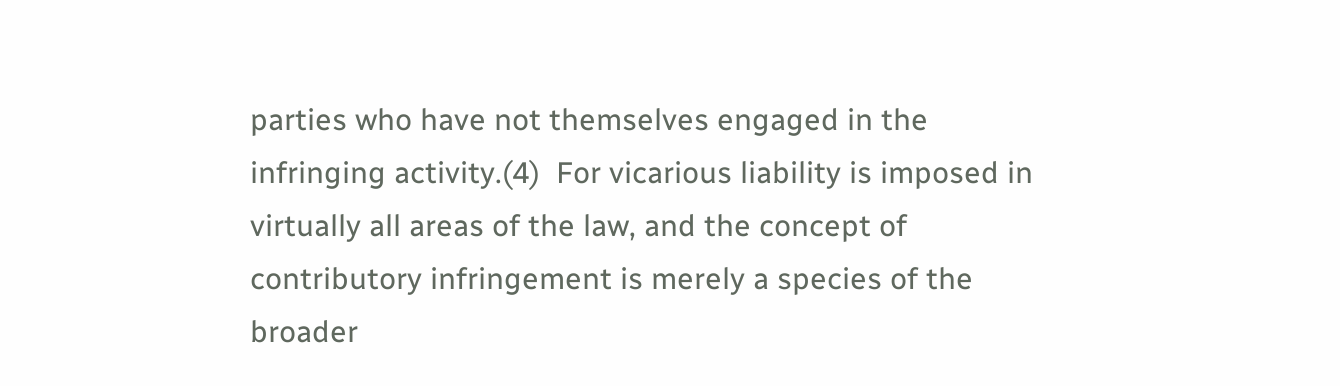parties who have not themselves engaged in the infringing activity.(4)  For vicarious liability is imposed in virtually all areas of the law, and the concept of contributory infringement is merely a species of the broader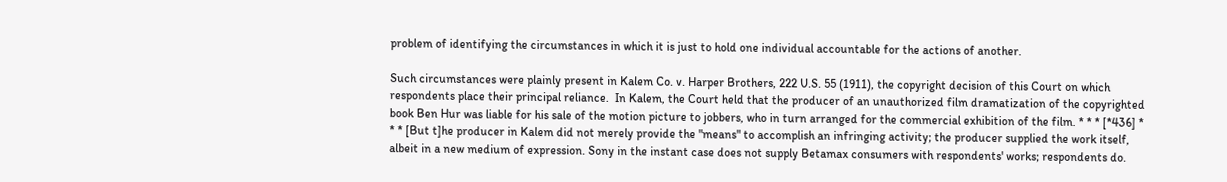problem of identifying the circumstances in which it is just to hold one individual accountable for the actions of another.

Such circumstances were plainly present in Kalem Co. v. Harper Brothers, 222 U.S. 55 (1911), the copyright decision of this Court on which respondents place their principal reliance.  In Kalem, the Court held that the producer of an unauthorized film dramatization of the copyrighted book Ben Hur was liable for his sale of the motion picture to jobbers, who in turn arranged for the commercial exhibition of the film. * * * [*436] * * * [But t]he producer in Kalem did not merely provide the "means" to accomplish an infringing activity; the producer supplied the work itself, albeit in a new medium of expression. Sony in the instant case does not supply Betamax consumers with respondents' works; respondents do.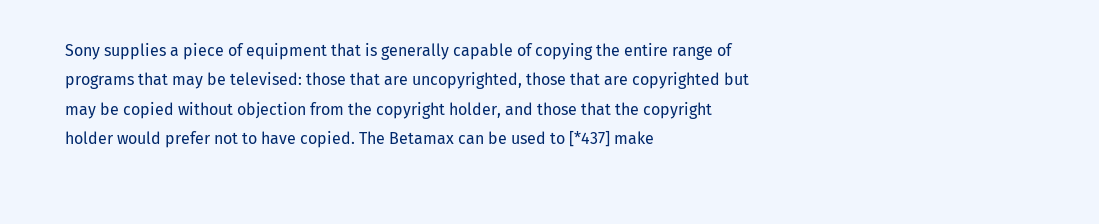Sony supplies a piece of equipment that is generally capable of copying the entire range of programs that may be televised: those that are uncopyrighted, those that are copyrighted but may be copied without objection from the copyright holder, and those that the copyright holder would prefer not to have copied. The Betamax can be used to [*437] make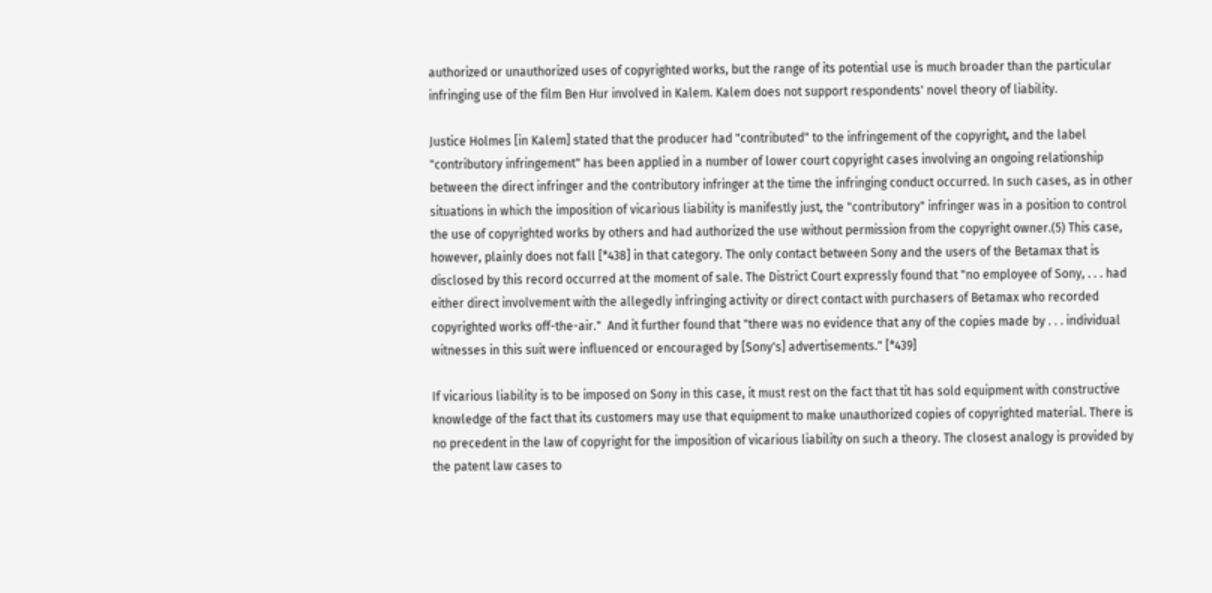authorized or unauthorized uses of copyrighted works, but the range of its potential use is much broader than the particular infringing use of the film Ben Hur involved in Kalem. Kalem does not support respondents' novel theory of liability.

Justice Holmes [in Kalem] stated that the producer had "contributed" to the infringement of the copyright, and the label "contributory infringement" has been applied in a number of lower court copyright cases involving an ongoing relationship between the direct infringer and the contributory infringer at the time the infringing conduct occurred. In such cases, as in other situations in which the imposition of vicarious liability is manifestly just, the "contributory" infringer was in a position to control the use of copyrighted works by others and had authorized the use without permission from the copyright owner.(5) This case, however, plainly does not fall [*438] in that category. The only contact between Sony and the users of the Betamax that is disclosed by this record occurred at the moment of sale. The District Court expressly found that "no employee of Sony, . . . had either direct involvement with the allegedly infringing activity or direct contact with purchasers of Betamax who recorded copyrighted works off-the-air."  And it further found that "there was no evidence that any of the copies made by . . . individual witnesses in this suit were influenced or encouraged by [Sony's] advertisements." [*439]

If vicarious liability is to be imposed on Sony in this case, it must rest on the fact that tit has sold equipment with constructive knowledge of the fact that its customers may use that equipment to make unauthorized copies of copyrighted material. There is no precedent in the law of copyright for the imposition of vicarious liability on such a theory. The closest analogy is provided by the patent law cases to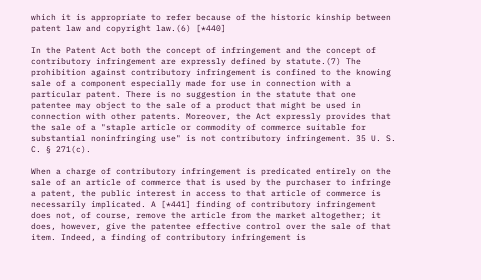which it is appropriate to refer because of the historic kinship between patent law and copyright law.(6) [*440]

In the Patent Act both the concept of infringement and the concept of contributory infringement are expressly defined by statute.(7) The prohibition against contributory infringement is confined to the knowing sale of a component especially made for use in connection with a particular patent. There is no suggestion in the statute that one patentee may object to the sale of a product that might be used in connection with other patents. Moreover, the Act expressly provides that the sale of a "staple article or commodity of commerce suitable for substantial noninfringing use" is not contributory infringement. 35 U. S. C. § 271(c).

When a charge of contributory infringement is predicated entirely on the sale of an article of commerce that is used by the purchaser to infringe a patent, the public interest in access to that article of commerce is necessarily implicated. A [*441] finding of contributory infringement does not, of course, remove the article from the market altogether; it does, however, give the patentee effective control over the sale of that item. Indeed, a finding of contributory infringement is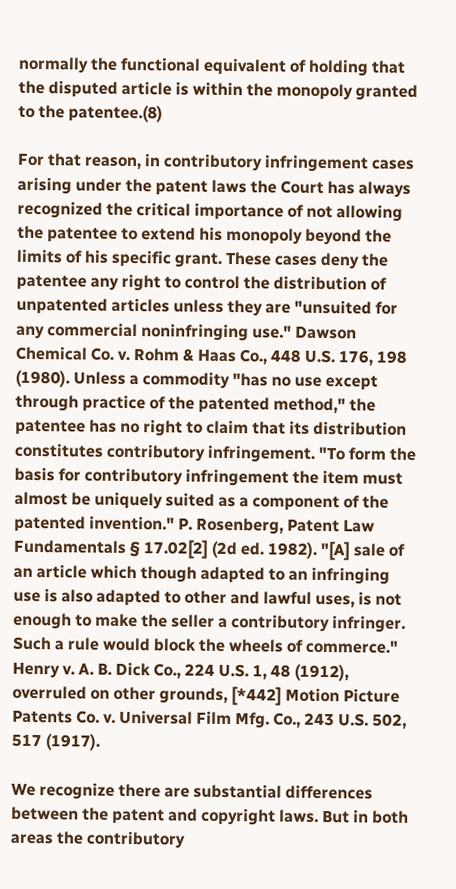normally the functional equivalent of holding that the disputed article is within the monopoly granted to the patentee.(8)

For that reason, in contributory infringement cases arising under the patent laws the Court has always recognized the critical importance of not allowing the patentee to extend his monopoly beyond the limits of his specific grant. These cases deny the patentee any right to control the distribution of unpatented articles unless they are "unsuited for any commercial noninfringing use." Dawson Chemical Co. v. Rohm & Haas Co., 448 U.S. 176, 198 (1980). Unless a commodity "has no use except through practice of the patented method," the patentee has no right to claim that its distribution constitutes contributory infringement. "To form the basis for contributory infringement the item must almost be uniquely suited as a component of the patented invention." P. Rosenberg, Patent Law Fundamentals § 17.02[2] (2d ed. 1982). "[A] sale of an article which though adapted to an infringing use is also adapted to other and lawful uses, is not enough to make the seller a contributory infringer. Such a rule would block the wheels of commerce." Henry v. A. B. Dick Co., 224 U.S. 1, 48 (1912), overruled on other grounds, [*442] Motion Picture Patents Co. v. Universal Film Mfg. Co., 243 U.S. 502, 517 (1917).

We recognize there are substantial differences between the patent and copyright laws. But in both areas the contributory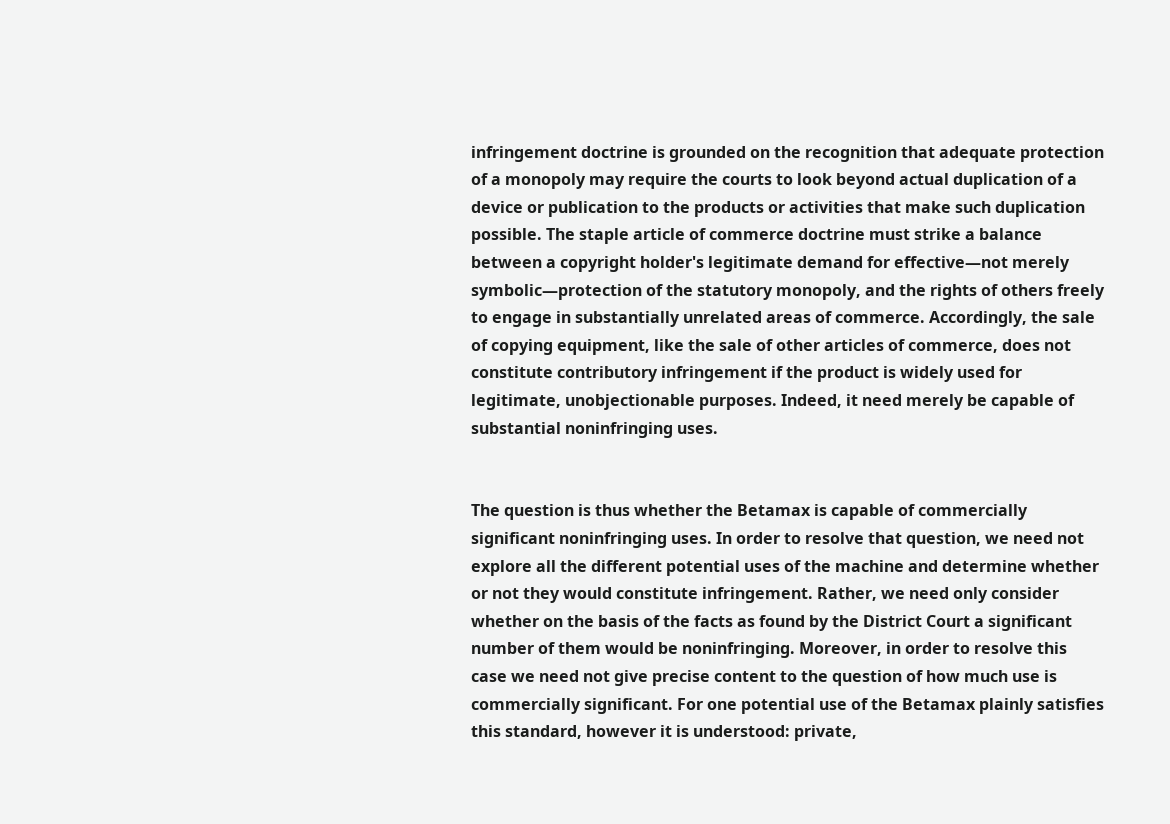infringement doctrine is grounded on the recognition that adequate protection of a monopoly may require the courts to look beyond actual duplication of a device or publication to the products or activities that make such duplication possible. The staple article of commerce doctrine must strike a balance between a copyright holder's legitimate demand for effective—not merely symbolic—protection of the statutory monopoly, and the rights of others freely to engage in substantially unrelated areas of commerce. Accordingly, the sale of copying equipment, like the sale of other articles of commerce, does not constitute contributory infringement if the product is widely used for legitimate, unobjectionable purposes. Indeed, it need merely be capable of substantial noninfringing uses.


The question is thus whether the Betamax is capable of commercially significant noninfringing uses. In order to resolve that question, we need not explore all the different potential uses of the machine and determine whether or not they would constitute infringement. Rather, we need only consider whether on the basis of the facts as found by the District Court a significant number of them would be noninfringing. Moreover, in order to resolve this case we need not give precise content to the question of how much use is commercially significant. For one potential use of the Betamax plainly satisfies this standard, however it is understood: private,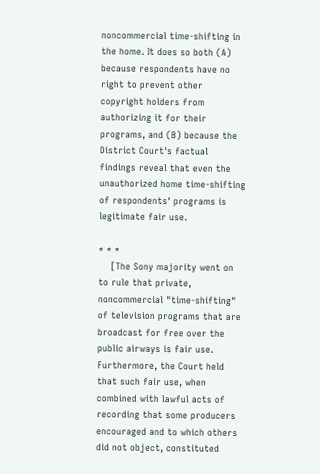noncommercial time-shifting in the home. It does so both (A) because respondents have no right to prevent other copyright holders from authorizing it for their programs, and (B) because the District Court's factual findings reveal that even the unauthorized home time-shifting of respondents' programs is legitimate fair use.

* * *
    [The Sony majority went on to rule that private, noncommercial "time-shifting" of television programs that are broadcast for free over the public airways is fair use. Furthermore, the Court held that such fair use, when combined with lawful acts of recording that some producers encouraged and to which others did not object, constituted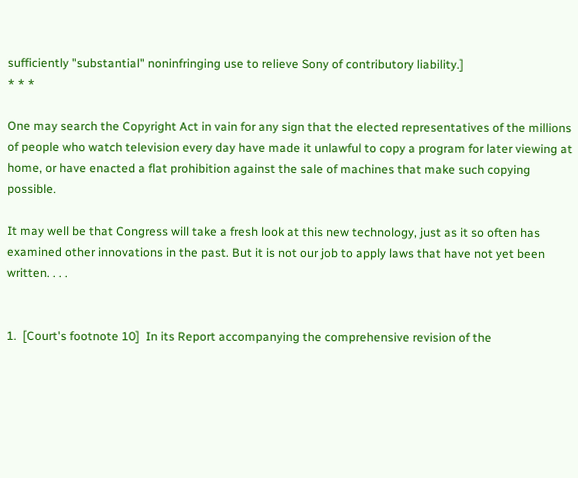sufficiently "substantial" noninfringing use to relieve Sony of contributory liability.]
* * *

One may search the Copyright Act in vain for any sign that the elected representatives of the millions of people who watch television every day have made it unlawful to copy a program for later viewing at home, or have enacted a flat prohibition against the sale of machines that make such copying possible.

It may well be that Congress will take a fresh look at this new technology, just as it so often has examined other innovations in the past. But it is not our job to apply laws that have not yet been written. . . .


1.  [Court's footnote 10]  In its Report accompanying the comprehensive revision of the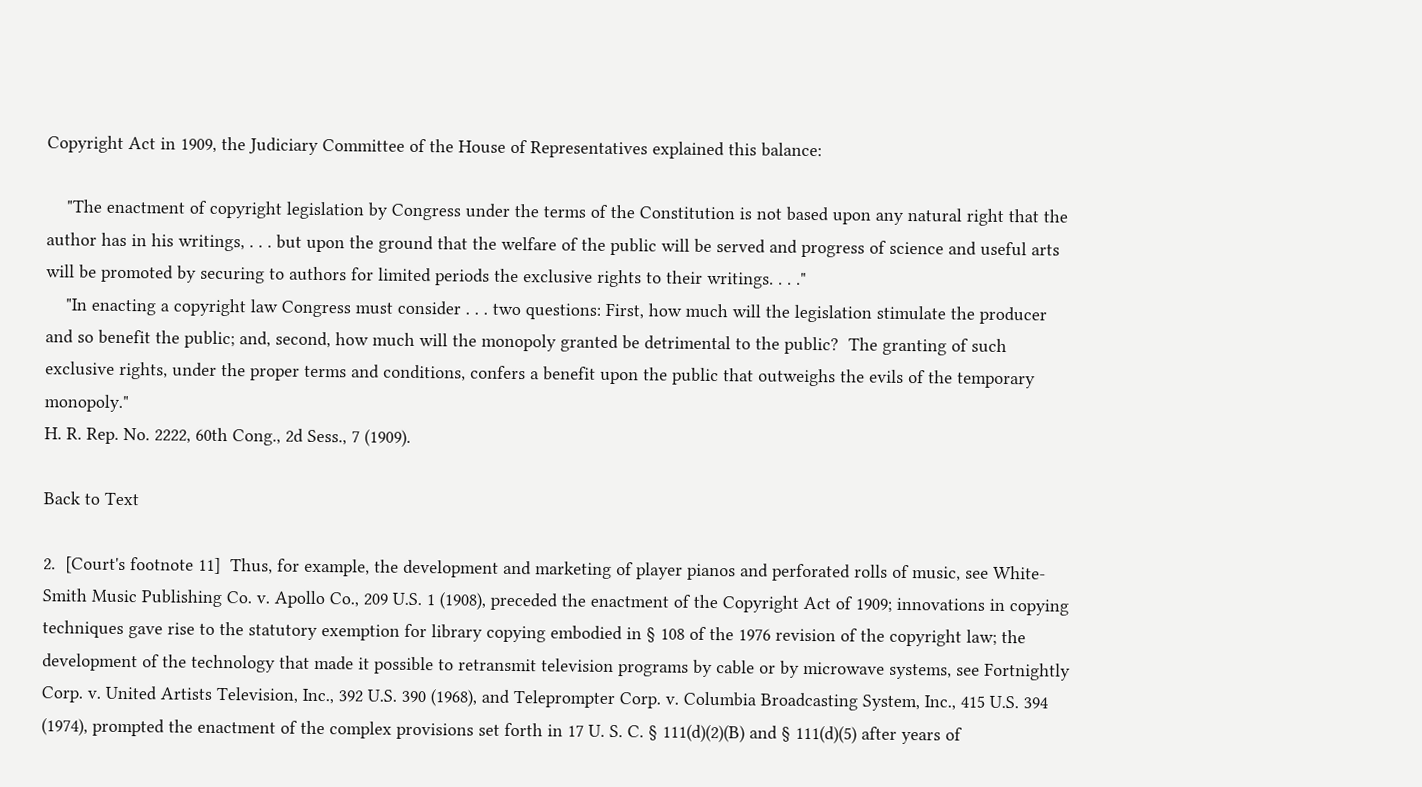Copyright Act in 1909, the Judiciary Committee of the House of Representatives explained this balance:

    "The enactment of copyright legislation by Congress under the terms of the Constitution is not based upon any natural right that the author has in his writings, . . . but upon the ground that the welfare of the public will be served and progress of science and useful arts will be promoted by securing to authors for limited periods the exclusive rights to their writings. . . ."
    "In enacting a copyright law Congress must consider . . . two questions: First, how much will the legislation stimulate the producer and so benefit the public; and, second, how much will the monopoly granted be detrimental to the public?  The granting of such exclusive rights, under the proper terms and conditions, confers a benefit upon the public that outweighs the evils of the temporary monopoly."
H. R. Rep. No. 2222, 60th Cong., 2d Sess., 7 (1909).

Back to Text

2.  [Court's footnote 11]  Thus, for example, the development and marketing of player pianos and perforated rolls of music, see White-Smith Music Publishing Co. v. Apollo Co., 209 U.S. 1 (1908), preceded the enactment of the Copyright Act of 1909; innovations in copying techniques gave rise to the statutory exemption for library copying embodied in § 108 of the 1976 revision of the copyright law; the development of the technology that made it possible to retransmit television programs by cable or by microwave systems, see Fortnightly Corp. v. United Artists Television, Inc., 392 U.S. 390 (1968), and Teleprompter Corp. v. Columbia Broadcasting System, Inc., 415 U.S. 394 (1974), prompted the enactment of the complex provisions set forth in 17 U. S. C. § 111(d)(2)(B) and § 111(d)(5) after years of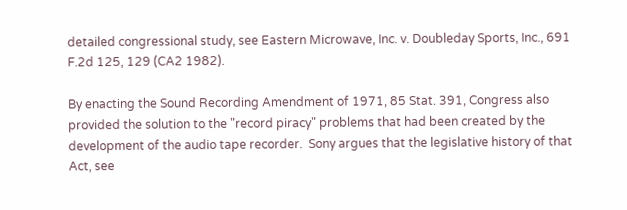detailed congressional study, see Eastern Microwave, Inc. v. Doubleday Sports, Inc., 691 F.2d 125, 129 (CA2 1982).

By enacting the Sound Recording Amendment of 1971, 85 Stat. 391, Congress also provided the solution to the "record piracy" problems that had been created by the development of the audio tape recorder.  Sony argues that the legislative history of that Act, see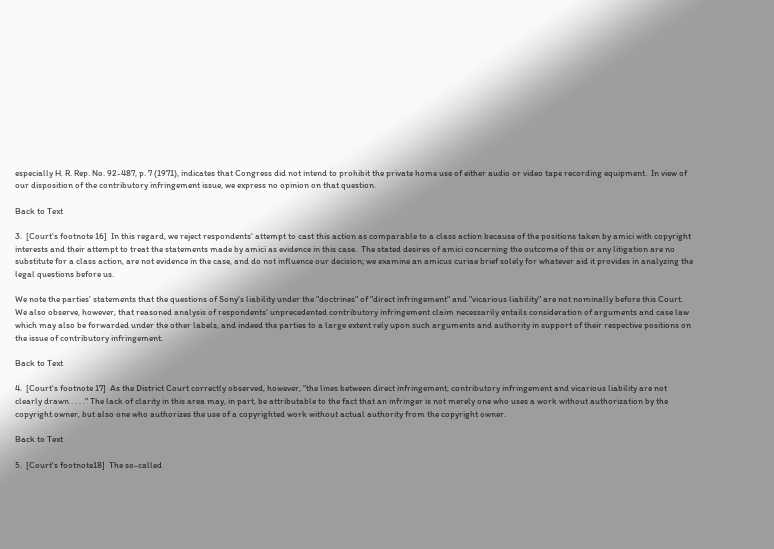especially H. R. Rep. No. 92-487, p. 7 (1971), indicates that Congress did not intend to prohibit the private home use of either audio or video tape recording equipment.  In view of our disposition of the contributory infringement issue, we express no opinion on that question.

Back to Text

3.  [Court's footnote 16]  In this regard, we reject respondents' attempt to cast this action as comparable to a class action because of the positions taken by amici with copyright interests and their attempt to treat the statements made by amici as evidence in this case.  The stated desires of amici concerning the outcome of this or any litigation are no substitute for a class action, are not evidence in the case, and do not influence our decision; we examine an amicus curiae brief solely for whatever aid it provides in analyzing the legal questions before us.

We note the parties' statements that the questions of Sony's liability under the "doctrines" of "direct infringement" and "vicarious liability" are not nominally before this Court. We also observe, however, that reasoned analysis of respondents' unprecedented contributory infringement claim necessarily entails consideration of arguments and case law which may also be forwarded under the other labels, and indeed the parties to a large extent rely upon such arguments and authority in support of their respective positions on the issue of contributory infringement.

Back to Text

4.  [Court's footnote 17]  As the District Court correctly observed, however, "the lines between direct infringement, contributory infringement and vicarious liability are not clearly drawn . . . ." The lack of clarity in this area may, in part, be attributable to the fact that an infringer is not merely one who uses a work without authorization by the copyright owner, but also one who authorizes the use of a copyrighted work without actual authority from the copyright owner.

Back to Text

5.  [Court's footnote18]  The so-called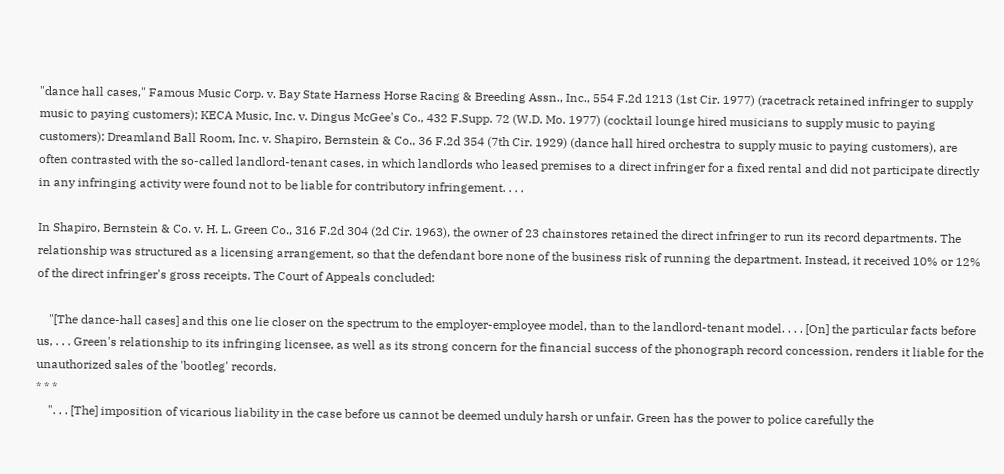"dance hall cases," Famous Music Corp. v. Bay State Harness Horse Racing & Breeding Assn., Inc., 554 F.2d 1213 (1st Cir. 1977) (racetrack retained infringer to supply music to paying customers); KECA Music, Inc. v. Dingus McGee's Co., 432 F.Supp. 72 (W.D. Mo. 1977) (cocktail lounge hired musicians to supply music to paying customers); Dreamland Ball Room, Inc. v. Shapiro, Bernstein & Co., 36 F.2d 354 (7th Cir. 1929) (dance hall hired orchestra to supply music to paying customers), are often contrasted with the so-called landlord-tenant cases, in which landlords who leased premises to a direct infringer for a fixed rental and did not participate directly in any infringing activity were found not to be liable for contributory infringement. . . .

In Shapiro, Bernstein & Co. v. H. L. Green Co., 316 F.2d 304 (2d Cir. 1963), the owner of 23 chainstores retained the direct infringer to run its record departments. The relationship was structured as a licensing arrangement, so that the defendant bore none of the business risk of running the department. Instead, it received 10% or 12% of the direct infringer's gross receipts. The Court of Appeals concluded:

    "[The dance-hall cases] and this one lie closer on the spectrum to the employer-employee model, than to the landlord-tenant model. . . . [On] the particular facts before us, . . . Green's relationship to its infringing licensee, as well as its strong concern for the financial success of the phonograph record concession, renders it liable for the unauthorized sales of the 'bootleg' records.
* * *
    ". . . [The] imposition of vicarious liability in the case before us cannot be deemed unduly harsh or unfair. Green has the power to police carefully the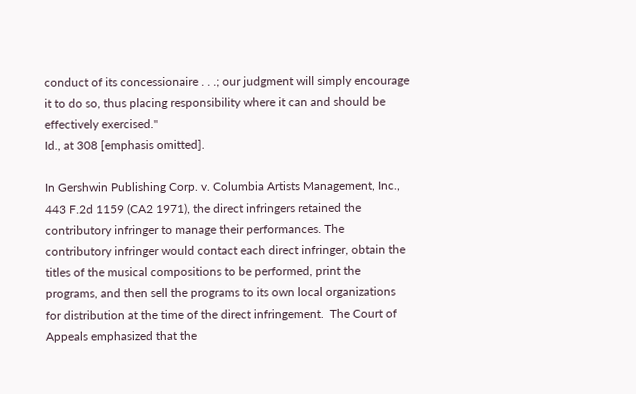conduct of its concessionaire . . .; our judgment will simply encourage it to do so, thus placing responsibility where it can and should be effectively exercised."
Id., at 308 [emphasis omitted].

In Gershwin Publishing Corp. v. Columbia Artists Management, Inc., 443 F.2d 1159 (CA2 1971), the direct infringers retained the contributory infringer to manage their performances. The contributory infringer would contact each direct infringer, obtain the titles of the musical compositions to be performed, print the programs, and then sell the programs to its own local organizations for distribution at the time of the direct infringement.  The Court of Appeals emphasized that the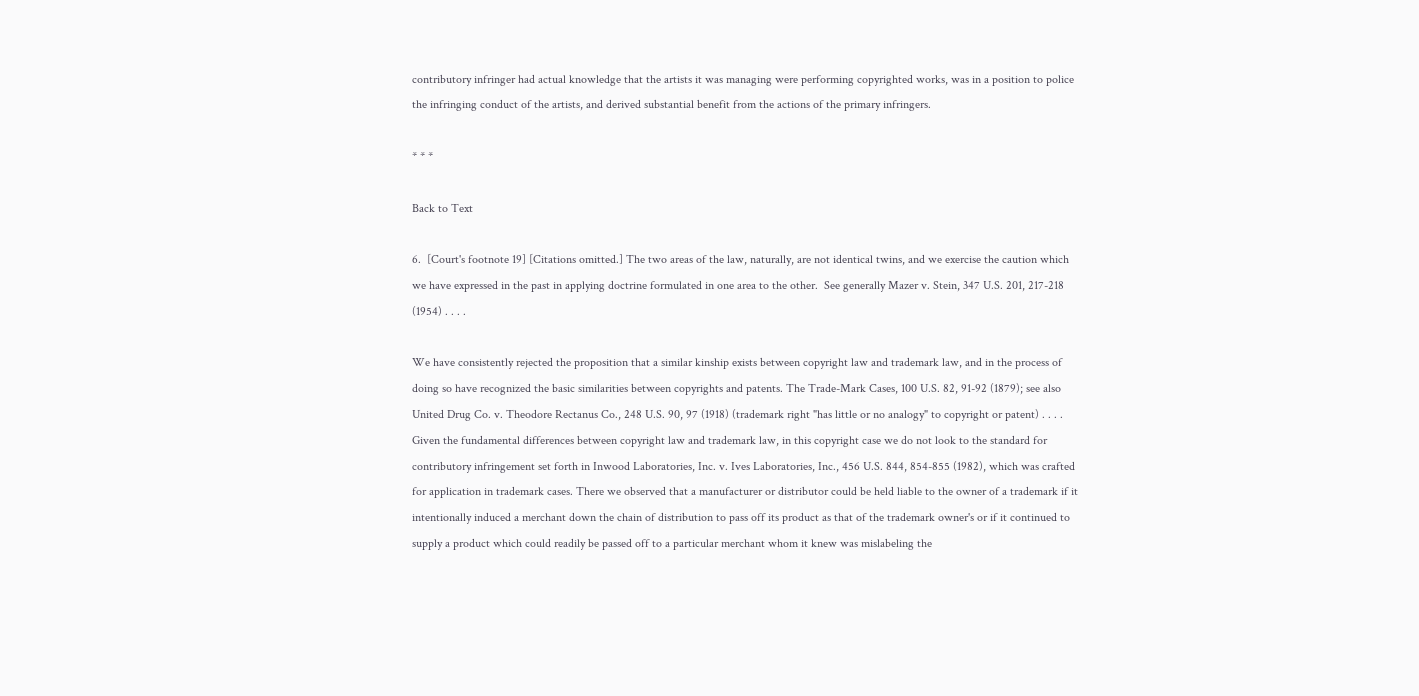contributory infringer had actual knowledge that the artists it was managing were performing copyrighted works, was in a position to police the infringing conduct of the artists, and derived substantial benefit from the actions of the primary infringers.

* * *

Back to Text

6.  [Court's footnote 19] [Citations omitted.] The two areas of the law, naturally, are not identical twins, and we exercise the caution which we have expressed in the past in applying doctrine formulated in one area to the other.  See generally Mazer v. Stein, 347 U.S. 201, 217-218 (1954) . . . .

We have consistently rejected the proposition that a similar kinship exists between copyright law and trademark law, and in the process of doing so have recognized the basic similarities between copyrights and patents. The Trade-Mark Cases, 100 U.S. 82, 91-92 (1879); see also United Drug Co. v. Theodore Rectanus Co., 248 U.S. 90, 97 (1918) (trademark right "has little or no analogy" to copyright or patent) . . . .  Given the fundamental differences between copyright law and trademark law, in this copyright case we do not look to the standard for contributory infringement set forth in Inwood Laboratories, Inc. v. Ives Laboratories, Inc., 456 U.S. 844, 854-855 (1982), which was crafted for application in trademark cases. There we observed that a manufacturer or distributor could be held liable to the owner of a trademark if it intentionally induced a merchant down the chain of distribution to pass off its product as that of the trademark owner's or if it continued to supply a product which could readily be passed off to a particular merchant whom it knew was mislabeling the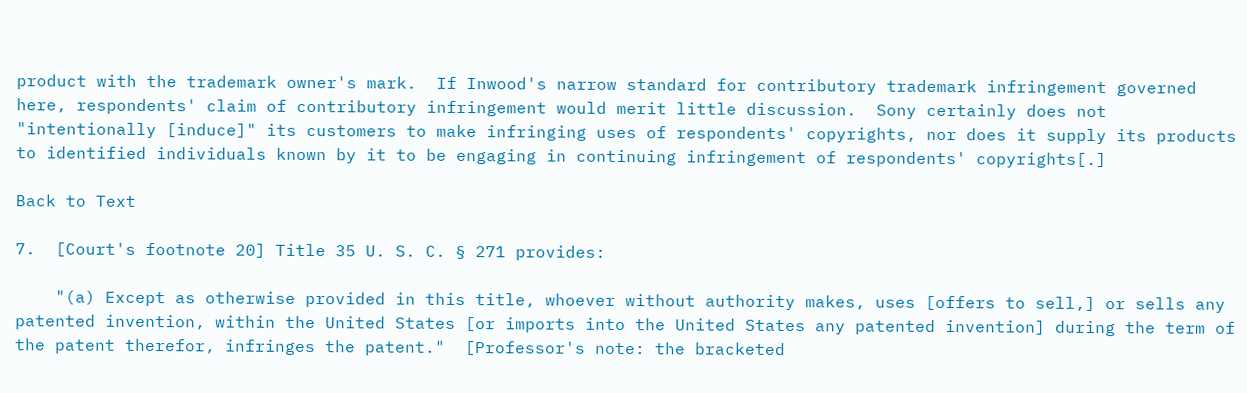product with the trademark owner's mark.  If Inwood's narrow standard for contributory trademark infringement governed here, respondents' claim of contributory infringement would merit little discussion.  Sony certainly does not "intentionally [induce]" its customers to make infringing uses of respondents' copyrights, nor does it supply its products to identified individuals known by it to be engaging in continuing infringement of respondents' copyrights[.]

Back to Text

7.  [Court's footnote 20] Title 35 U. S. C. § 271 provides:

    "(a) Except as otherwise provided in this title, whoever without authority makes, uses [offers to sell,] or sells any patented invention, within the United States [or imports into the United States any patented invention] during the term of the patent therefor, infringes the patent."  [Professor's note: the bracketed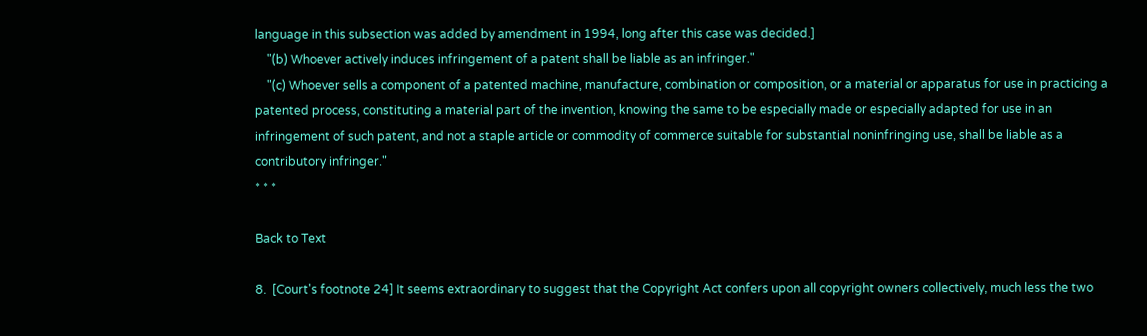language in this subsection was added by amendment in 1994, long after this case was decided.]
    "(b) Whoever actively induces infringement of a patent shall be liable as an infringer."
    "(c) Whoever sells a component of a patented machine, manufacture, combination or composition, or a material or apparatus for use in practicing a patented process, constituting a material part of the invention, knowing the same to be especially made or especially adapted for use in an infringement of such patent, and not a staple article or commodity of commerce suitable for substantial noninfringing use, shall be liable as a contributory infringer."
* * *

Back to Text

8.  [Court's footnote 24] It seems extraordinary to suggest that the Copyright Act confers upon all copyright owners collectively, much less the two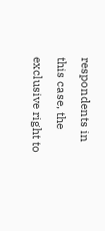respondents in this case, the exclusive right to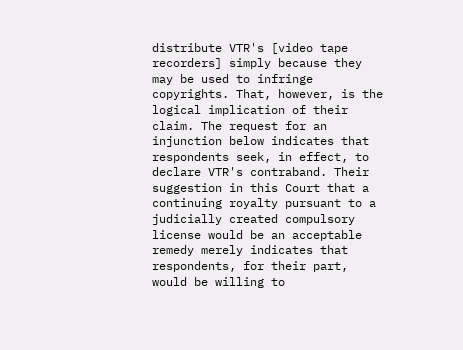distribute VTR's [video tape recorders] simply because they may be used to infringe copyrights. That, however, is the logical implication of their claim. The request for an injunction below indicates that respondents seek, in effect, to declare VTR's contraband. Their suggestion in this Court that a continuing royalty pursuant to a judicially created compulsory license would be an acceptable remedy merely indicates that respondents, for their part, would be willing to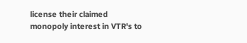license their claimed monopoly interest in VTR's to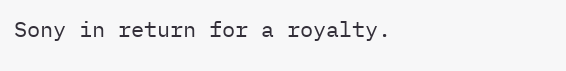Sony in return for a royalty.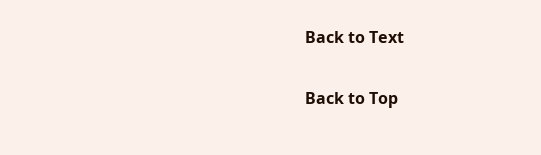Back to Text

Back to Top